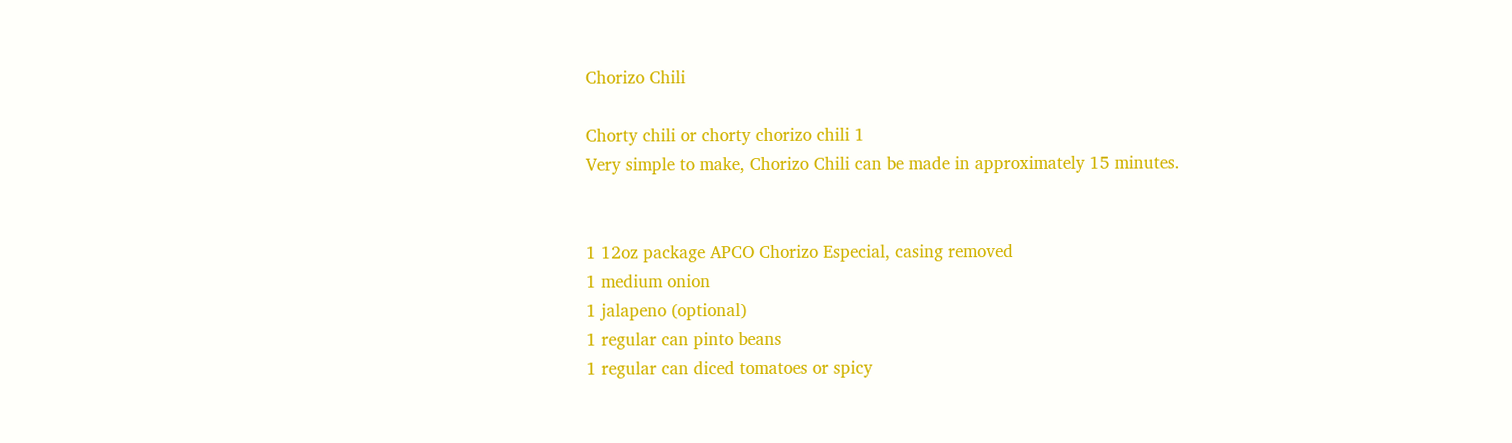Chorizo Chili

Chorty chili or chorty chorizo chili 1
Very simple to make, Chorizo Chili can be made in approximately 15 minutes.


1 12oz package APCO Chorizo Especial, casing removed
1 medium onion
1 jalapeno (optional)
1 regular can pinto beans
1 regular can diced tomatoes or spicy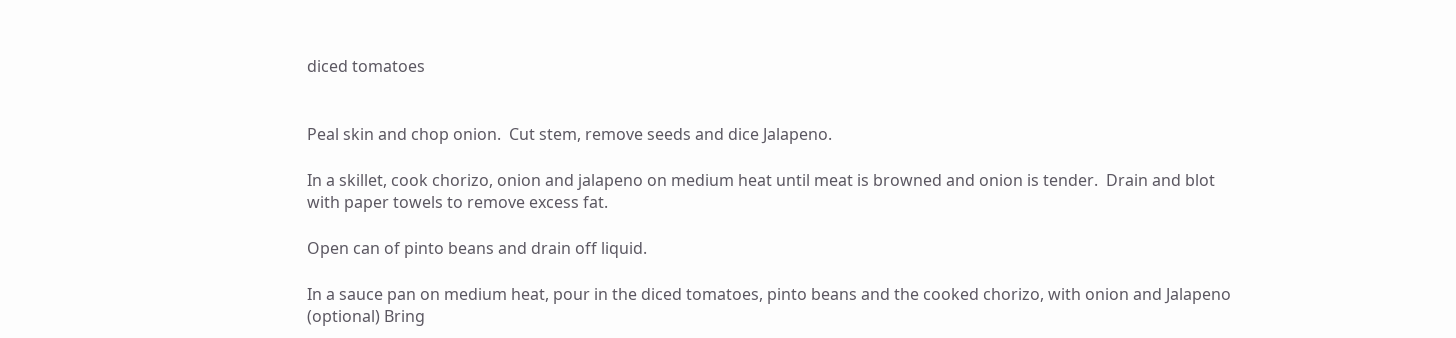diced tomatoes


Peal skin and chop onion.  Cut stem, remove seeds and dice Jalapeno.

In a skillet, cook chorizo, onion and jalapeno on medium heat until meat is browned and onion is tender.  Drain and blot with paper towels to remove excess fat.

Open can of pinto beans and drain off liquid.

In a sauce pan on medium heat, pour in the diced tomatoes, pinto beans and the cooked chorizo, with onion and Jalapeno (optional) Bring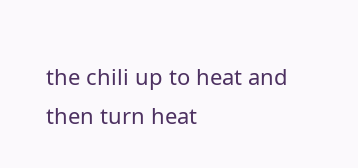the chili up to heat and then turn heat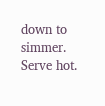down to simmer.  Serve hot.